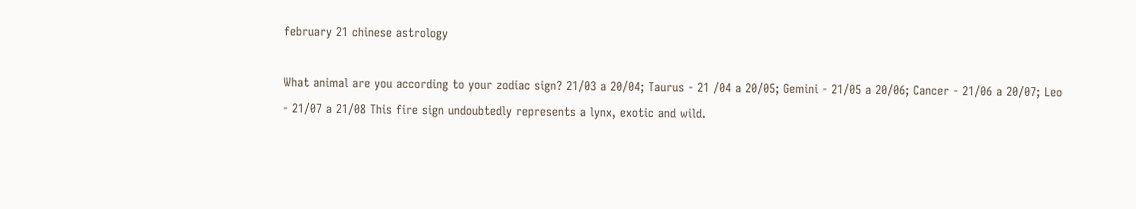february 21 chinese astrology

What animal are you according to your zodiac sign? 21/03 a 20/04; Taurus - 21 /04 a 20/05; Gemini - 21/05 a 20/06; Cancer - 21/06 a 20/07; Leo - 21/07 a 21/08 This fire sign undoubtedly represents a lynx, exotic and wild.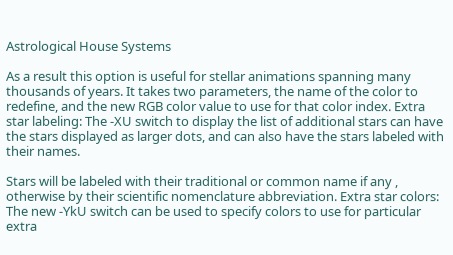Astrological House Systems

As a result this option is useful for stellar animations spanning many thousands of years. It takes two parameters, the name of the color to redefine, and the new RGB color value to use for that color index. Extra star labeling: The -XU switch to display the list of additional stars can have the stars displayed as larger dots, and can also have the stars labeled with their names.

Stars will be labeled with their traditional or common name if any , otherwise by their scientific nomenclature abbreviation. Extra star colors: The new -YkU switch can be used to specify colors to use for particular extra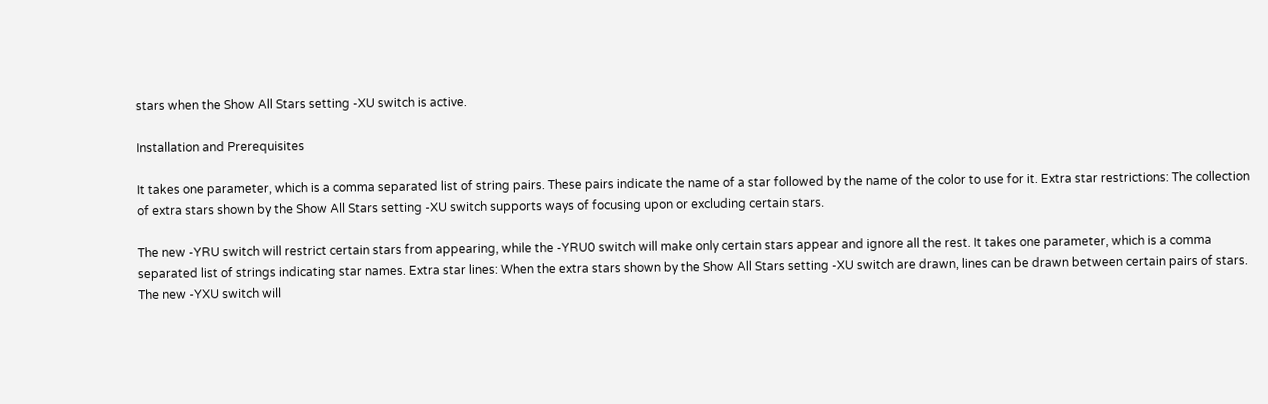stars when the Show All Stars setting -XU switch is active.

Installation and Prerequisites

It takes one parameter, which is a comma separated list of string pairs. These pairs indicate the name of a star followed by the name of the color to use for it. Extra star restrictions: The collection of extra stars shown by the Show All Stars setting -XU switch supports ways of focusing upon or excluding certain stars.

The new -YRU switch will restrict certain stars from appearing, while the -YRU0 switch will make only certain stars appear and ignore all the rest. It takes one parameter, which is a comma separated list of strings indicating star names. Extra star lines: When the extra stars shown by the Show All Stars setting -XU switch are drawn, lines can be drawn between certain pairs of stars. The new -YXU switch will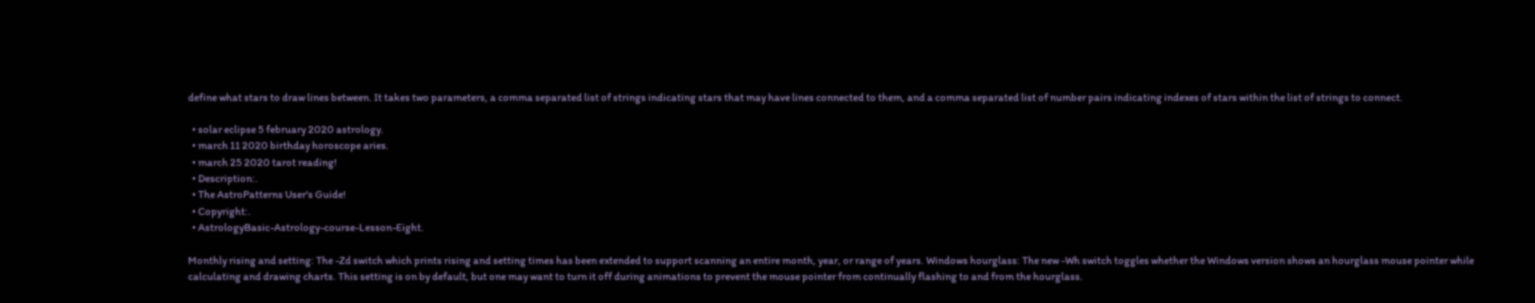define what stars to draw lines between. It takes two parameters, a comma separated list of strings indicating stars that may have lines connected to them, and a comma separated list of number pairs indicating indexes of stars within the list of strings to connect.

  • solar eclipse 5 february 2020 astrology.
  • march 11 2020 birthday horoscope aries.
  • march 25 2020 tarot reading!
  • Description:.
  • The AstroPatterns User's Guide!
  • Copyright:.
  • AstrologyBasic-Astrology-course-Lesson-Eight.

Monthly rising and setting: The -Zd switch which prints rising and setting times has been extended to support scanning an entire month, year, or range of years. Windows hourglass: The new -Wh switch toggles whether the Windows version shows an hourglass mouse pointer while calculating and drawing charts. This setting is on by default, but one may want to turn it off during animations to prevent the mouse pointer from continually flashing to and from the hourglass.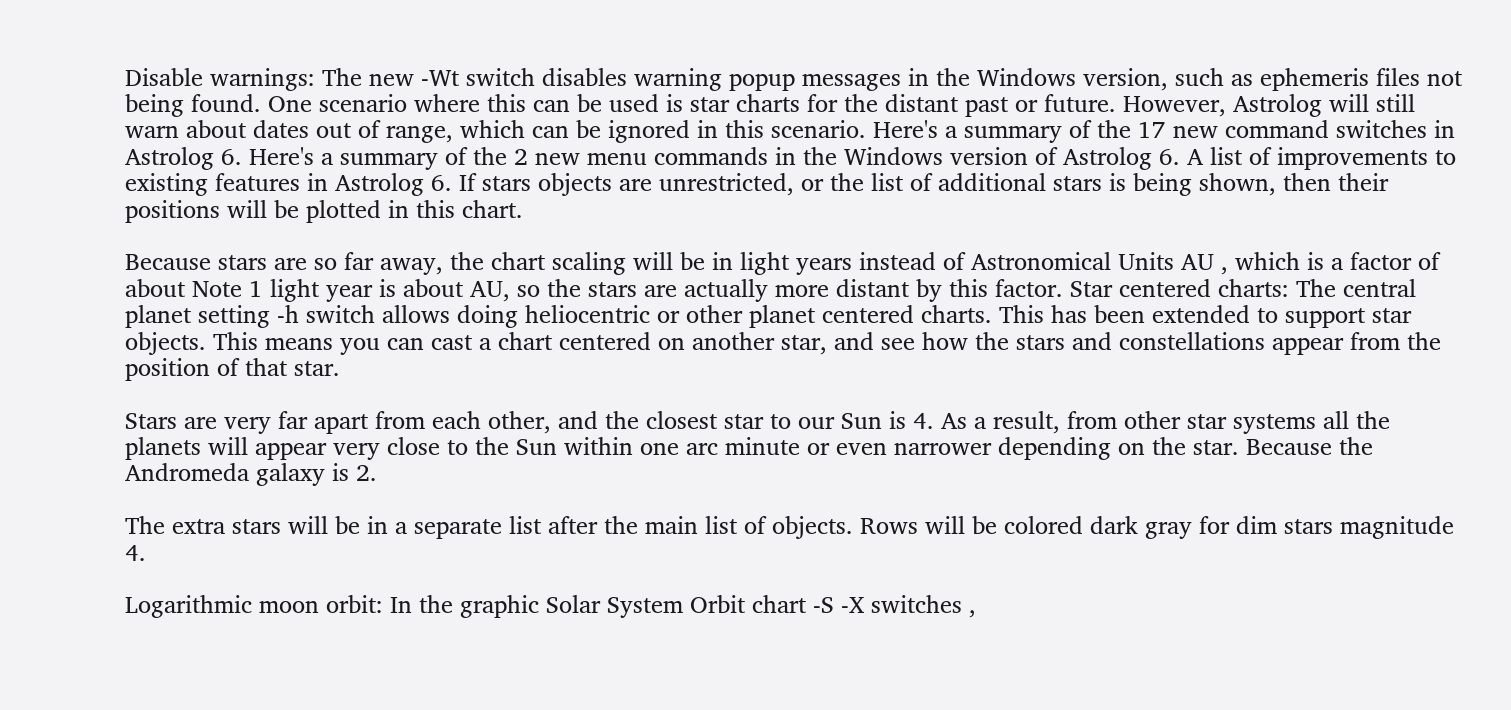Disable warnings: The new -Wt switch disables warning popup messages in the Windows version, such as ephemeris files not being found. One scenario where this can be used is star charts for the distant past or future. However, Astrolog will still warn about dates out of range, which can be ignored in this scenario. Here's a summary of the 17 new command switches in Astrolog 6. Here's a summary of the 2 new menu commands in the Windows version of Astrolog 6. A list of improvements to existing features in Astrolog 6. If stars objects are unrestricted, or the list of additional stars is being shown, then their positions will be plotted in this chart.

Because stars are so far away, the chart scaling will be in light years instead of Astronomical Units AU , which is a factor of about Note 1 light year is about AU, so the stars are actually more distant by this factor. Star centered charts: The central planet setting -h switch allows doing heliocentric or other planet centered charts. This has been extended to support star objects. This means you can cast a chart centered on another star, and see how the stars and constellations appear from the position of that star.

Stars are very far apart from each other, and the closest star to our Sun is 4. As a result, from other star systems all the planets will appear very close to the Sun within one arc minute or even narrower depending on the star. Because the Andromeda galaxy is 2.

The extra stars will be in a separate list after the main list of objects. Rows will be colored dark gray for dim stars magnitude 4.

Logarithmic moon orbit: In the graphic Solar System Orbit chart -S -X switches ,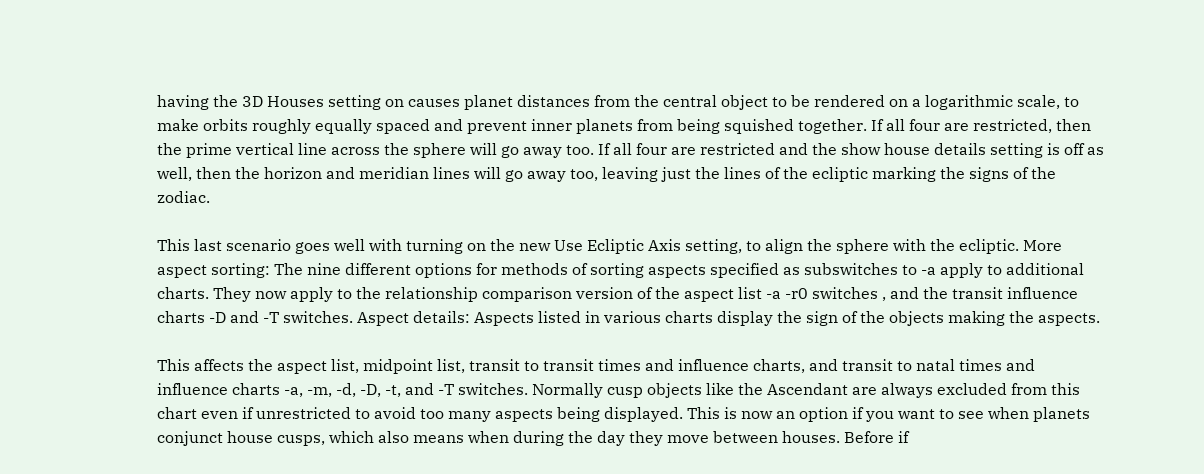having the 3D Houses setting on causes planet distances from the central object to be rendered on a logarithmic scale, to make orbits roughly equally spaced and prevent inner planets from being squished together. If all four are restricted, then the prime vertical line across the sphere will go away too. If all four are restricted and the show house details setting is off as well, then the horizon and meridian lines will go away too, leaving just the lines of the ecliptic marking the signs of the zodiac.

This last scenario goes well with turning on the new Use Ecliptic Axis setting, to align the sphere with the ecliptic. More aspect sorting: The nine different options for methods of sorting aspects specified as subswitches to -a apply to additional charts. They now apply to the relationship comparison version of the aspect list -a -r0 switches , and the transit influence charts -D and -T switches. Aspect details: Aspects listed in various charts display the sign of the objects making the aspects.

This affects the aspect list, midpoint list, transit to transit times and influence charts, and transit to natal times and influence charts -a, -m, -d, -D, -t, and -T switches. Normally cusp objects like the Ascendant are always excluded from this chart even if unrestricted to avoid too many aspects being displayed. This is now an option if you want to see when planets conjunct house cusps, which also means when during the day they move between houses. Before if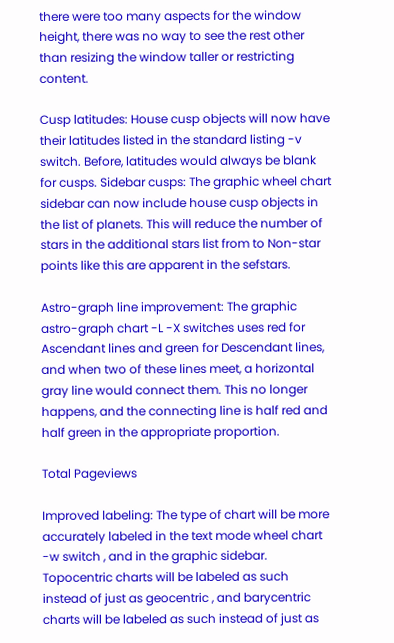there were too many aspects for the window height, there was no way to see the rest other than resizing the window taller or restricting content.

Cusp latitudes: House cusp objects will now have their latitudes listed in the standard listing -v switch. Before, latitudes would always be blank for cusps. Sidebar cusps: The graphic wheel chart sidebar can now include house cusp objects in the list of planets. This will reduce the number of stars in the additional stars list from to Non-star points like this are apparent in the sefstars.

Astro-graph line improvement: The graphic astro-graph chart -L -X switches uses red for Ascendant lines and green for Descendant lines, and when two of these lines meet, a horizontal gray line would connect them. This no longer happens, and the connecting line is half red and half green in the appropriate proportion.

Total Pageviews

Improved labeling: The type of chart will be more accurately labeled in the text mode wheel chart -w switch , and in the graphic sidebar. Topocentric charts will be labeled as such instead of just as geocentric , and barycentric charts will be labeled as such instead of just as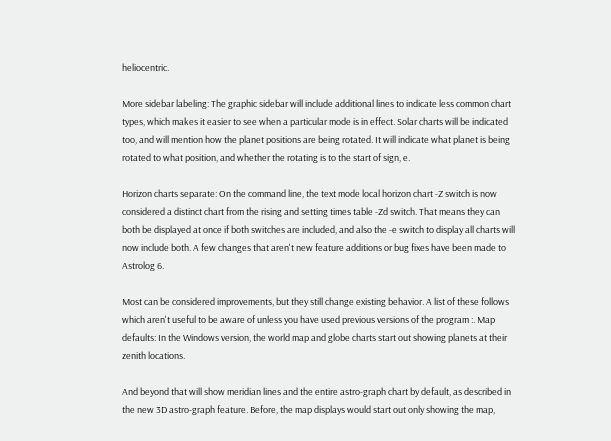heliocentric.

More sidebar labeling: The graphic sidebar will include additional lines to indicate less common chart types, which makes it easier to see when a particular mode is in effect. Solar charts will be indicated too, and will mention how the planet positions are being rotated. It will indicate what planet is being rotated to what position, and whether the rotating is to the start of sign, e.

Horizon charts separate: On the command line, the text mode local horizon chart -Z switch is now considered a distinct chart from the rising and setting times table -Zd switch. That means they can both be displayed at once if both switches are included, and also the -e switch to display all charts will now include both. A few changes that aren't new feature additions or bug fixes have been made to Astrolog 6.

Most can be considered improvements, but they still change existing behavior. A list of these follows which aren't useful to be aware of unless you have used previous versions of the program :. Map defaults: In the Windows version, the world map and globe charts start out showing planets at their zenith locations.

And beyond that will show meridian lines and the entire astro-graph chart by default, as described in the new 3D astro-graph feature. Before, the map displays would start out only showing the map,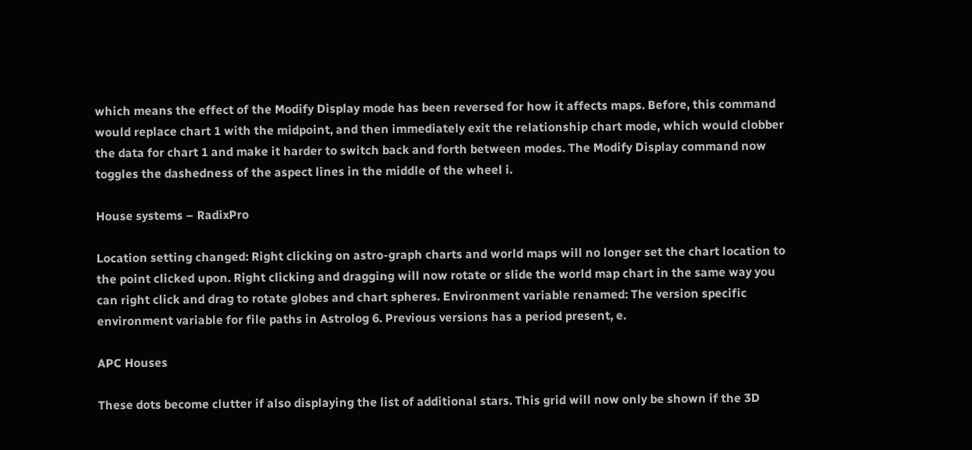which means the effect of the Modify Display mode has been reversed for how it affects maps. Before, this command would replace chart 1 with the midpoint, and then immediately exit the relationship chart mode, which would clobber the data for chart 1 and make it harder to switch back and forth between modes. The Modify Display command now toggles the dashedness of the aspect lines in the middle of the wheel i.

House systems – RadixPro

Location setting changed: Right clicking on astro-graph charts and world maps will no longer set the chart location to the point clicked upon. Right clicking and dragging will now rotate or slide the world map chart in the same way you can right click and drag to rotate globes and chart spheres. Environment variable renamed: The version specific environment variable for file paths in Astrolog 6. Previous versions has a period present, e.

APC Houses

These dots become clutter if also displaying the list of additional stars. This grid will now only be shown if the 3D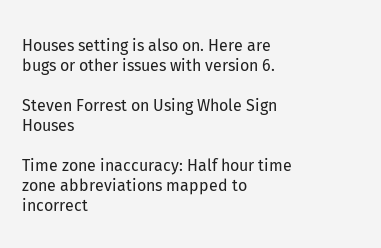Houses setting is also on. Here are bugs or other issues with version 6.

Steven Forrest on Using Whole Sign Houses

Time zone inaccuracy: Half hour time zone abbreviations mapped to incorrect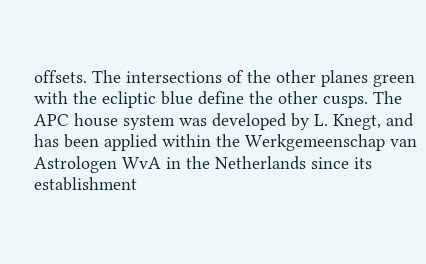offsets. The intersections of the other planes green with the ecliptic blue define the other cusps. The APC house system was developed by L. Knegt, and has been applied within the Werkgemeenschap van Astrologen WvA in the Netherlands since its establishment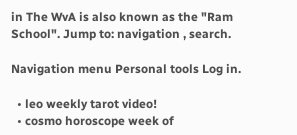in The WvA is also known as the "Ram School". Jump to: navigation , search.

Navigation menu Personal tools Log in.

  • leo weekly tarot video!
  • cosmo horoscope week of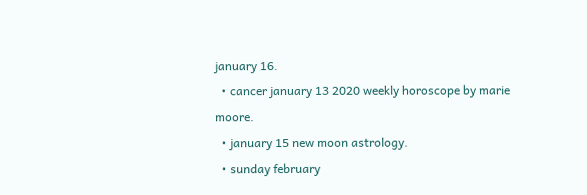january 16.
  • cancer january 13 2020 weekly horoscope by marie moore.
  • january 15 new moon astrology.
  • sunday february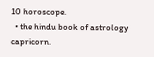10 horoscope.
  • the hindu book of astrology capricorn.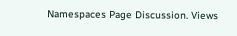Namespaces Page Discussion. Views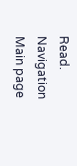Read. Navigation Main page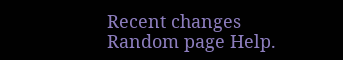Recent changes Random page Help.